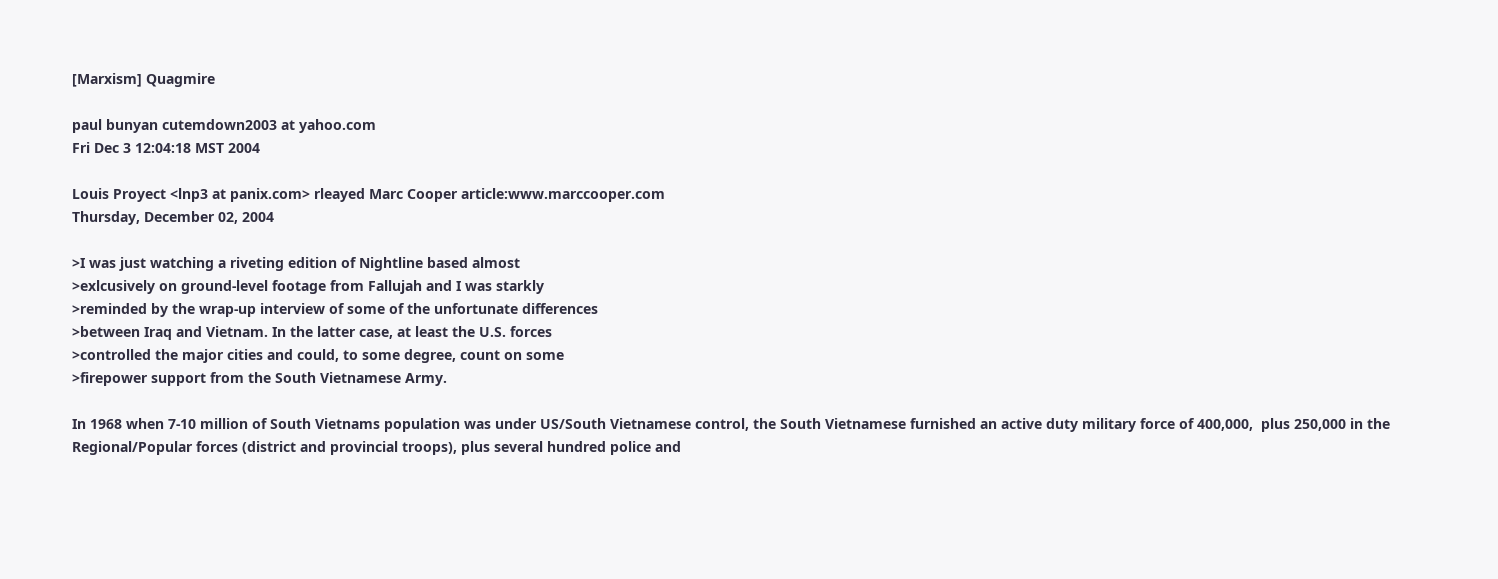[Marxism] Quagmire

paul bunyan cutemdown2003 at yahoo.com
Fri Dec 3 12:04:18 MST 2004

Louis Proyect <lnp3 at panix.com> rleayed Marc Cooper article:www.marccooper.com
Thursday, December 02, 2004

>I was just watching a riveting edition of Nightline based almost
>exlcusively on ground-level footage from Fallujah and I was starkly
>reminded by the wrap-up interview of some of the unfortunate differences
>between Iraq and Vietnam. In the latter case, at least the U.S. forces
>controlled the major cities and could, to some degree, count on some
>firepower support from the South Vietnamese Army.

In 1968 when 7-10 million of South Vietnams population was under US/South Vietnamese control, the South Vietnamese furnished an active duty military force of 400,000,  plus 250,000 in the Regional/Popular forces (district and provincial troops), plus several hundred police and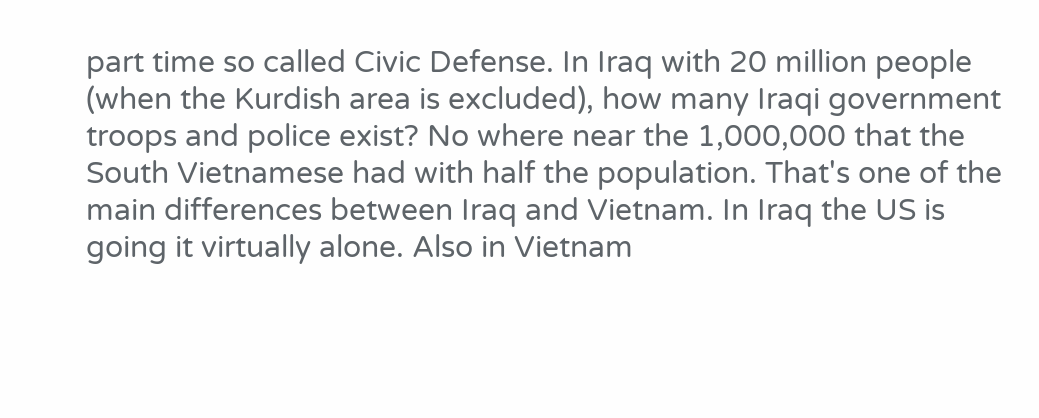part time so called Civic Defense. In Iraq with 20 million people (when the Kurdish area is excluded), how many Iraqi government troops and police exist? No where near the 1,000,000 that the South Vietnamese had with half the population. That's one of the main differences between Iraq and Vietnam. In Iraq the US is going it virtually alone. Also in Vietnam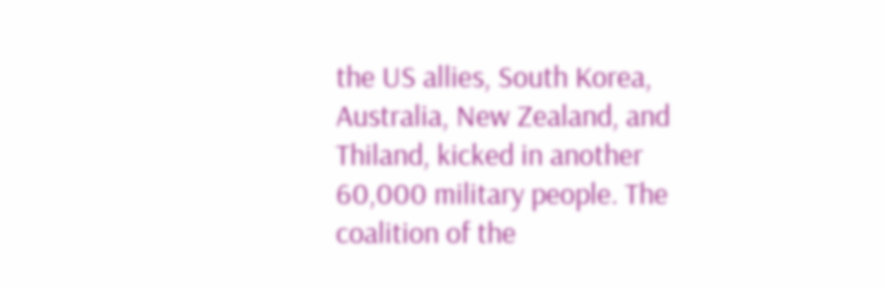the US allies, South Korea, Australia, New Zealand, and Thiland, kicked in another 60,000 military people. The coalition of the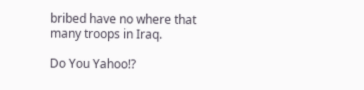bribed have no where that many troops in Iraq.

Do You Yahoo!?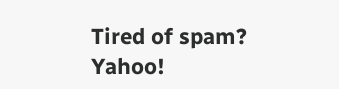Tired of spam?  Yahoo!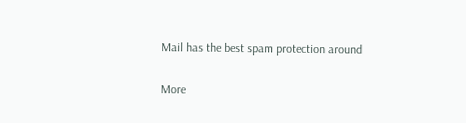Mail has the best spam protection around

More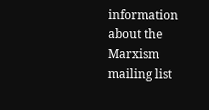information about the Marxism mailing list